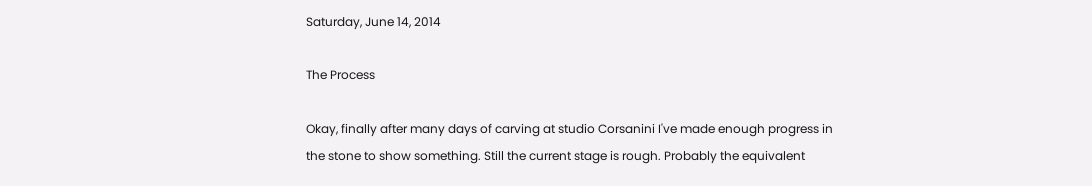Saturday, June 14, 2014

The Process

Okay, finally after many days of carving at studio Corsanini I've made enough progress in the stone to show something. Still the current stage is rough. Probably the equivalent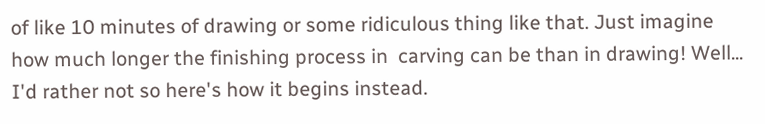of like 10 minutes of drawing or some ridiculous thing like that. Just imagine how much longer the finishing process in  carving can be than in drawing! Well... I'd rather not so here's how it begins instead.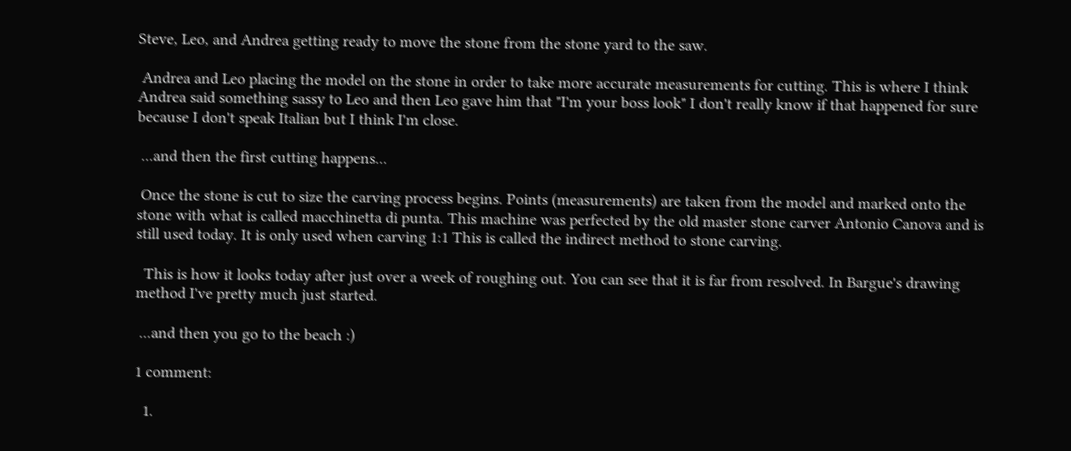Steve, Leo, and Andrea getting ready to move the stone from the stone yard to the saw.

 Andrea and Leo placing the model on the stone in order to take more accurate measurements for cutting. This is where I think Andrea said something sassy to Leo and then Leo gave him that "I'm your boss look" I don't really know if that happened for sure because I don't speak Italian but I think I'm close.

 ...and then the first cutting happens...

 Once the stone is cut to size the carving process begins. Points (measurements) are taken from the model and marked onto the stone with what is called macchinetta di punta. This machine was perfected by the old master stone carver Antonio Canova and is still used today. It is only used when carving 1:1 This is called the indirect method to stone carving.

  This is how it looks today after just over a week of roughing out. You can see that it is far from resolved. In Bargue's drawing method I've pretty much just started.

 ...and then you go to the beach :)

1 comment:

  1.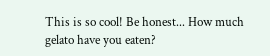This is so cool! Be honest... How much gelato have you eaten?